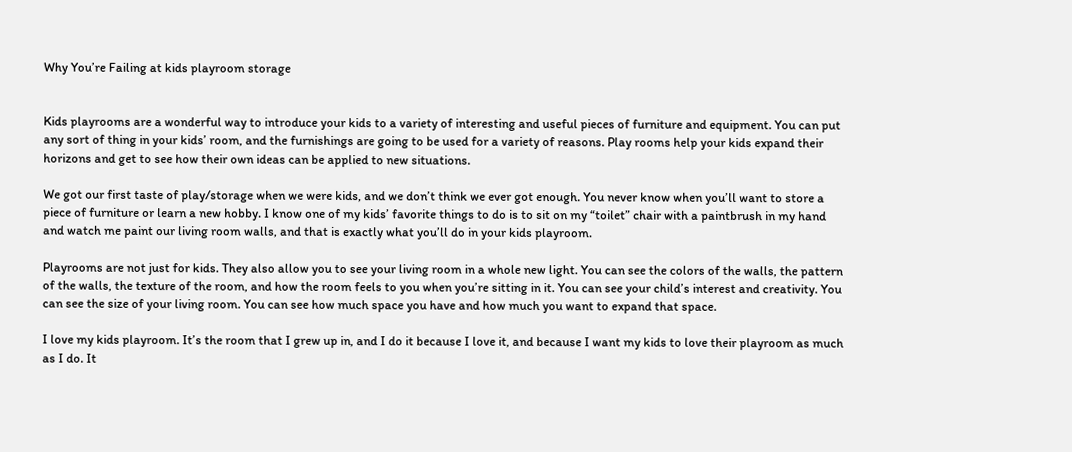Why You’re Failing at kids playroom storage


Kids playrooms are a wonderful way to introduce your kids to a variety of interesting and useful pieces of furniture and equipment. You can put any sort of thing in your kids’ room, and the furnishings are going to be used for a variety of reasons. Play rooms help your kids expand their horizons and get to see how their own ideas can be applied to new situations.

We got our first taste of play/storage when we were kids, and we don’t think we ever got enough. You never know when you’ll want to store a piece of furniture or learn a new hobby. I know one of my kids’ favorite things to do is to sit on my “toilet” chair with a paintbrush in my hand and watch me paint our living room walls, and that is exactly what you’ll do in your kids playroom.

Playrooms are not just for kids. They also allow you to see your living room in a whole new light. You can see the colors of the walls, the pattern of the walls, the texture of the room, and how the room feels to you when you’re sitting in it. You can see your child’s interest and creativity. You can see the size of your living room. You can see how much space you have and how much you want to expand that space.

I love my kids playroom. It’s the room that I grew up in, and I do it because I love it, and because I want my kids to love their playroom as much as I do. It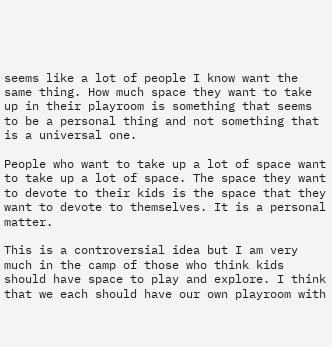seems like a lot of people I know want the same thing. How much space they want to take up in their playroom is something that seems to be a personal thing and not something that is a universal one.

People who want to take up a lot of space want to take up a lot of space. The space they want to devote to their kids is the space that they want to devote to themselves. It is a personal matter.

This is a controversial idea but I am very much in the camp of those who think kids should have space to play and explore. I think that we each should have our own playroom with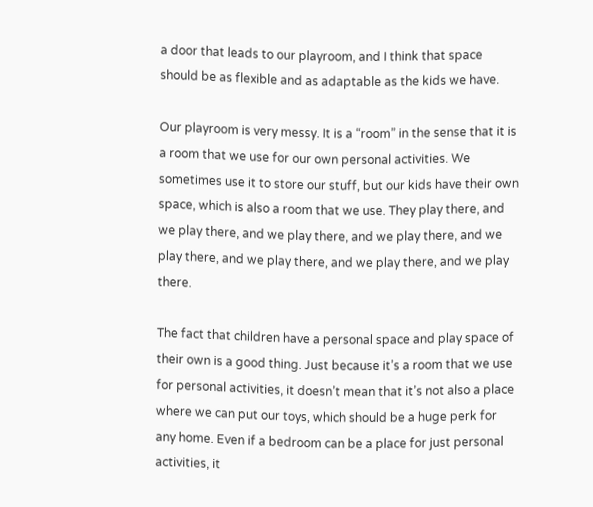a door that leads to our playroom, and I think that space should be as flexible and as adaptable as the kids we have.

Our playroom is very messy. It is a “room” in the sense that it is a room that we use for our own personal activities. We sometimes use it to store our stuff, but our kids have their own space, which is also a room that we use. They play there, and we play there, and we play there, and we play there, and we play there, and we play there, and we play there, and we play there.

The fact that children have a personal space and play space of their own is a good thing. Just because it’s a room that we use for personal activities, it doesn’t mean that it’s not also a place where we can put our toys, which should be a huge perk for any home. Even if a bedroom can be a place for just personal activities, it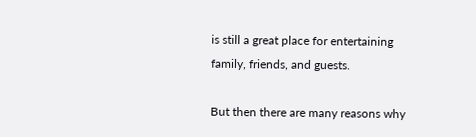is still a great place for entertaining family, friends, and guests.

But then there are many reasons why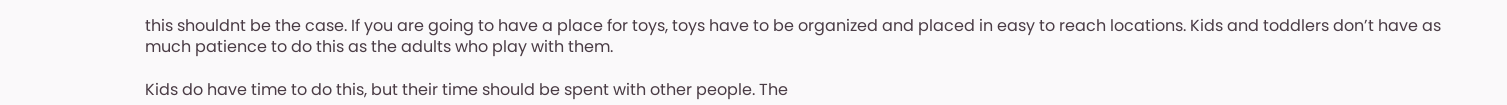this shouldnt be the case. If you are going to have a place for toys, toys have to be organized and placed in easy to reach locations. Kids and toddlers don’t have as much patience to do this as the adults who play with them.

Kids do have time to do this, but their time should be spent with other people. The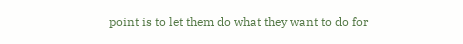point is to let them do what they want to do for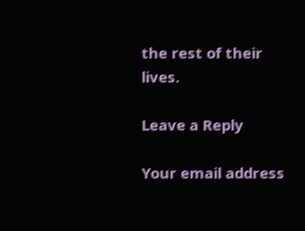the rest of their lives.

Leave a Reply

Your email address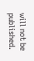will not be published.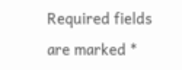Required fields are marked *